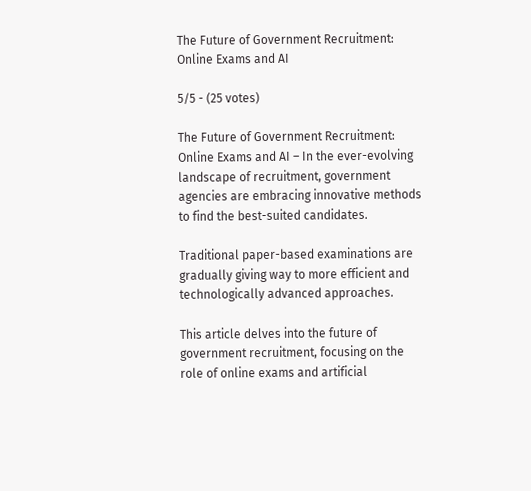The Future of Government Recruitment: Online Exams and AI

5/5 - (25 votes)

The Future of Government Recruitment: Online Exams and AI – In the ever-evolving landscape of recruitment, government agencies are embracing innovative methods to find the best-suited candidates.

Traditional paper-based examinations are gradually giving way to more efficient and technologically advanced approaches.

This article delves into the future of government recruitment, focusing on the role of online exams and artificial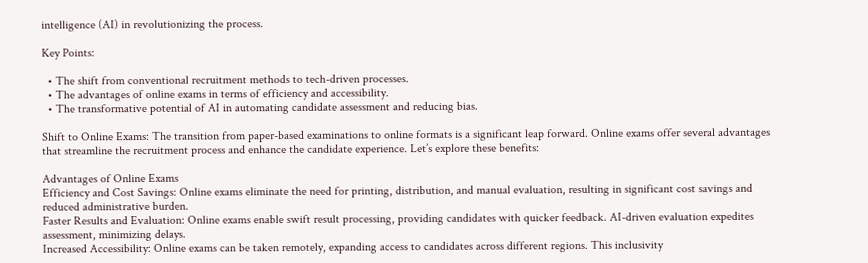intelligence (AI) in revolutionizing the process.

Key Points:

  • The shift from conventional recruitment methods to tech-driven processes.
  • The advantages of online exams in terms of efficiency and accessibility.
  • The transformative potential of AI in automating candidate assessment and reducing bias.

Shift to Online Exams: The transition from paper-based examinations to online formats is a significant leap forward. Online exams offer several advantages that streamline the recruitment process and enhance the candidate experience. Let’s explore these benefits:

Advantages of Online Exams
Efficiency and Cost Savings: Online exams eliminate the need for printing, distribution, and manual evaluation, resulting in significant cost savings and reduced administrative burden.
Faster Results and Evaluation: Online exams enable swift result processing, providing candidates with quicker feedback. AI-driven evaluation expedites assessment, minimizing delays.
Increased Accessibility: Online exams can be taken remotely, expanding access to candidates across different regions. This inclusivity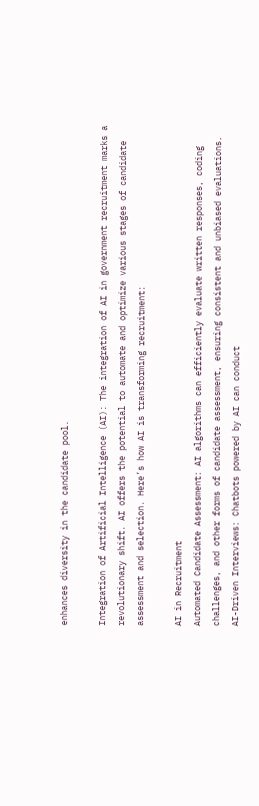enhances diversity in the candidate pool.

Integration of Artificial Intelligence (AI): The integration of AI in government recruitment marks a revolutionary shift. AI offers the potential to automate and optimize various stages of candidate assessment and selection. Here’s how AI is transforming recruitment:

AI in Recruitment
Automated Candidate Assessment: AI algorithms can efficiently evaluate written responses, coding challenges, and other forms of candidate assessment, ensuring consistent and unbiased evaluations.
AI-Driven Interviews: Chatbots powered by AI can conduct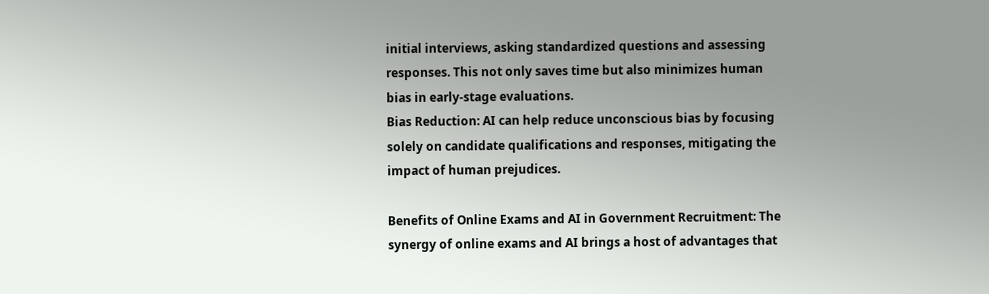initial interviews, asking standardized questions and assessing responses. This not only saves time but also minimizes human bias in early-stage evaluations.
Bias Reduction: AI can help reduce unconscious bias by focusing solely on candidate qualifications and responses, mitigating the impact of human prejudices.

Benefits of Online Exams and AI in Government Recruitment: The synergy of online exams and AI brings a host of advantages that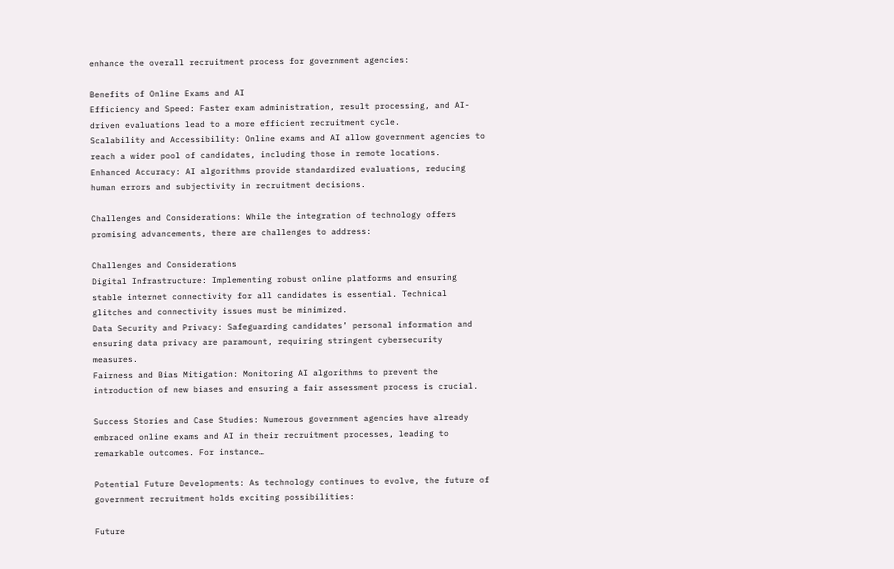enhance the overall recruitment process for government agencies:

Benefits of Online Exams and AI
Efficiency and Speed: Faster exam administration, result processing, and AI-driven evaluations lead to a more efficient recruitment cycle.
Scalability and Accessibility: Online exams and AI allow government agencies to reach a wider pool of candidates, including those in remote locations.
Enhanced Accuracy: AI algorithms provide standardized evaluations, reducing human errors and subjectivity in recruitment decisions.

Challenges and Considerations: While the integration of technology offers promising advancements, there are challenges to address:

Challenges and Considerations
Digital Infrastructure: Implementing robust online platforms and ensuring stable internet connectivity for all candidates is essential. Technical glitches and connectivity issues must be minimized.
Data Security and Privacy: Safeguarding candidates’ personal information and ensuring data privacy are paramount, requiring stringent cybersecurity measures.
Fairness and Bias Mitigation: Monitoring AI algorithms to prevent the introduction of new biases and ensuring a fair assessment process is crucial.

Success Stories and Case Studies: Numerous government agencies have already embraced online exams and AI in their recruitment processes, leading to remarkable outcomes. For instance…

Potential Future Developments: As technology continues to evolve, the future of government recruitment holds exciting possibilities:

Future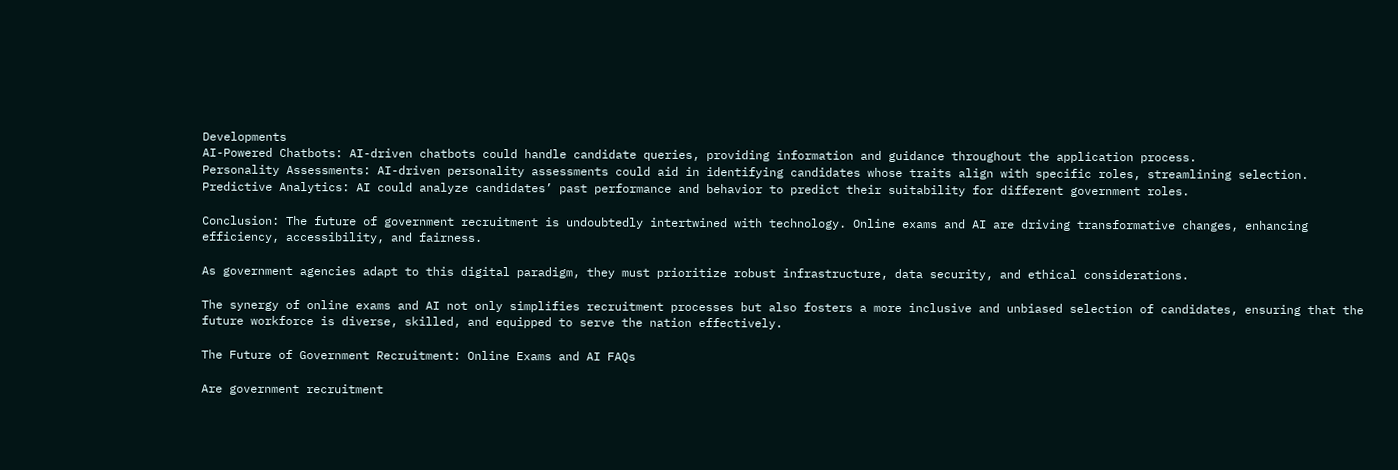Developments
AI-Powered Chatbots: AI-driven chatbots could handle candidate queries, providing information and guidance throughout the application process.
Personality Assessments: AI-driven personality assessments could aid in identifying candidates whose traits align with specific roles, streamlining selection.
Predictive Analytics: AI could analyze candidates’ past performance and behavior to predict their suitability for different government roles.

Conclusion: The future of government recruitment is undoubtedly intertwined with technology. Online exams and AI are driving transformative changes, enhancing efficiency, accessibility, and fairness.

As government agencies adapt to this digital paradigm, they must prioritize robust infrastructure, data security, and ethical considerations.

The synergy of online exams and AI not only simplifies recruitment processes but also fosters a more inclusive and unbiased selection of candidates, ensuring that the future workforce is diverse, skilled, and equipped to serve the nation effectively.

The Future of Government Recruitment: Online Exams and AI FAQs

Are government recruitment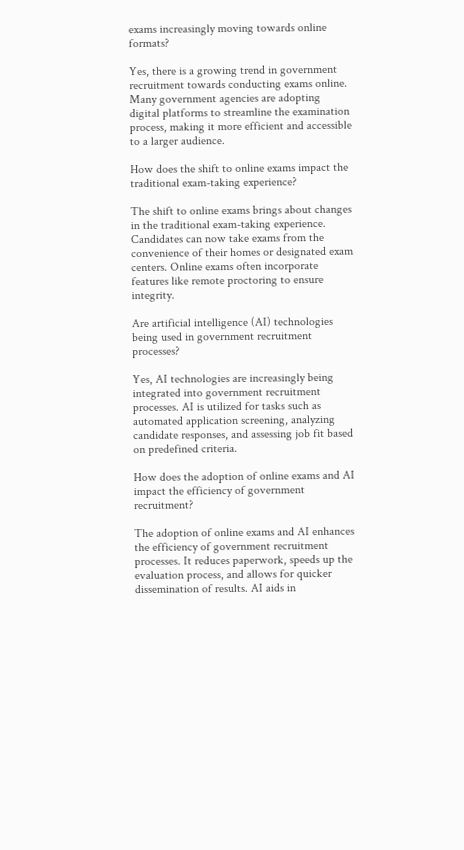exams increasingly moving towards online formats?

Yes, there is a growing trend in government recruitment towards conducting exams online. Many government agencies are adopting digital platforms to streamline the examination process, making it more efficient and accessible to a larger audience.

How does the shift to online exams impact the traditional exam-taking experience?

The shift to online exams brings about changes in the traditional exam-taking experience. Candidates can now take exams from the convenience of their homes or designated exam centers. Online exams often incorporate features like remote proctoring to ensure integrity.

Are artificial intelligence (AI) technologies being used in government recruitment processes?

Yes, AI technologies are increasingly being integrated into government recruitment processes. AI is utilized for tasks such as automated application screening, analyzing candidate responses, and assessing job fit based on predefined criteria.

How does the adoption of online exams and AI impact the efficiency of government recruitment?

The adoption of online exams and AI enhances the efficiency of government recruitment processes. It reduces paperwork, speeds up the evaluation process, and allows for quicker dissemination of results. AI aids in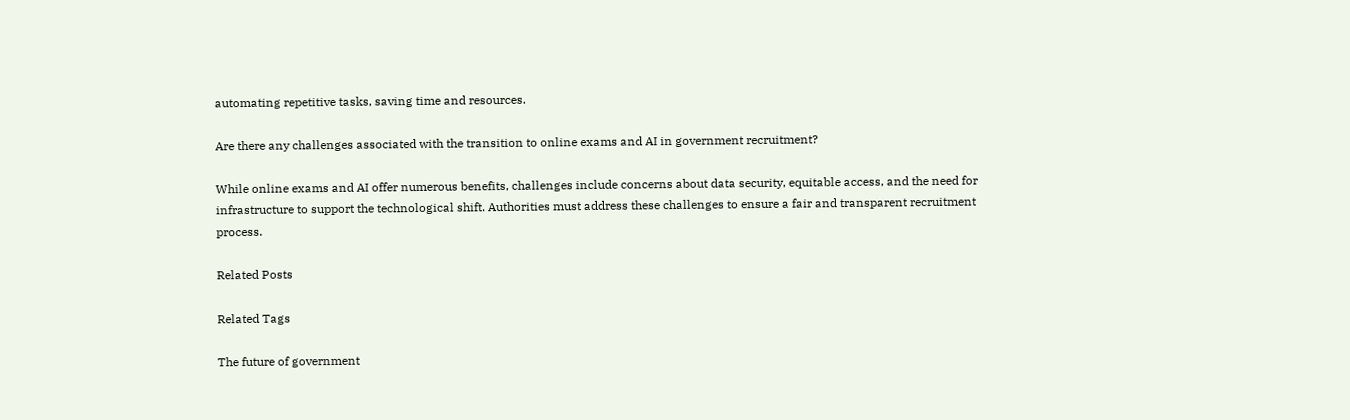automating repetitive tasks, saving time and resources.

Are there any challenges associated with the transition to online exams and AI in government recruitment?

While online exams and AI offer numerous benefits, challenges include concerns about data security, equitable access, and the need for infrastructure to support the technological shift. Authorities must address these challenges to ensure a fair and transparent recruitment process.

Related Posts

Related Tags

The future of government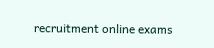recruitment online exams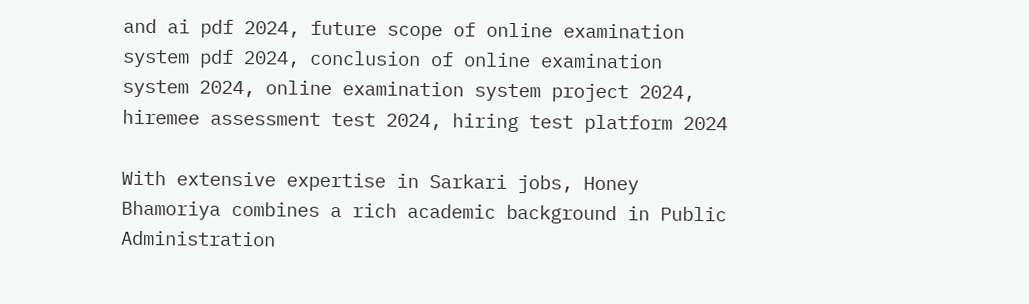and ai pdf 2024, future scope of online examination system pdf 2024, conclusion of online examination system 2024, online examination system project 2024, hiremee assessment test 2024, hiring test platform 2024

With extensive expertise in Sarkari jobs, Honey Bhamoriya combines a rich academic background in Public Administration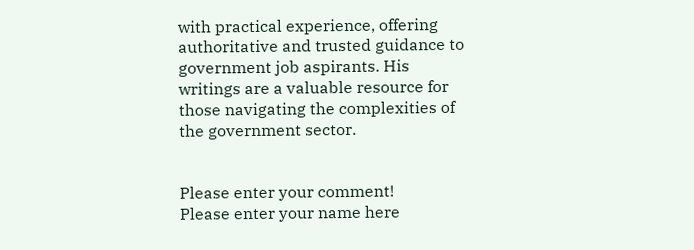with practical experience, offering authoritative and trusted guidance to government job aspirants. His writings are a valuable resource for those navigating the complexities of the government sector.


Please enter your comment!
Please enter your name here